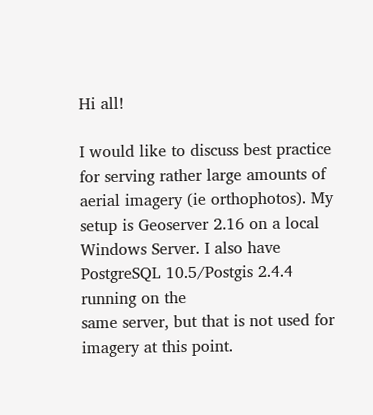Hi all!

I would like to discuss best practice for serving rather large amounts of
aerial imagery (ie orthophotos). My setup is Geoserver 2.16 on a local
Windows Server. I also have PostgreSQL 10.5/Postgis 2.4.4 running on the
same server, but that is not used for imagery at this point.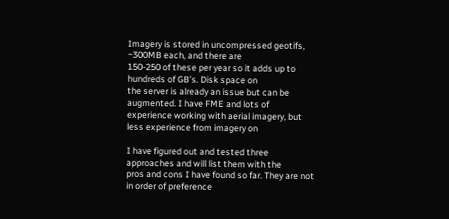Imagery is stored in uncompressed geotifs, ~300MB each, and there are
150-250 of these per year so it adds up to hundreds of GB’s. Disk space on
the server is already an issue but can be augmented. I have FME and lots of
experience working with aerial imagery, but less experience from imagery on

I have figured out and tested three approaches and will list them with the
pros and cons I have found so far. They are not in order of preference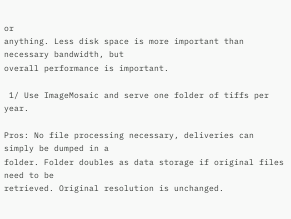or
anything. Less disk space is more important than necessary bandwidth, but
overall performance is important.

 1/ Use ImageMosaic and serve one folder of tiffs per year.

Pros: No file processing necessary, deliveries can simply be dumped in a
folder. Folder doubles as data storage if original files need to be
retrieved. Original resolution is unchanged.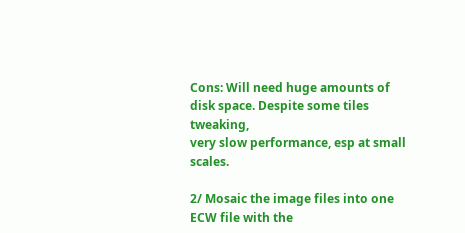Cons: Will need huge amounts of disk space. Despite some tiles tweaking,
very slow performance, esp at small scales.

2/ Mosaic the image files into one ECW file with the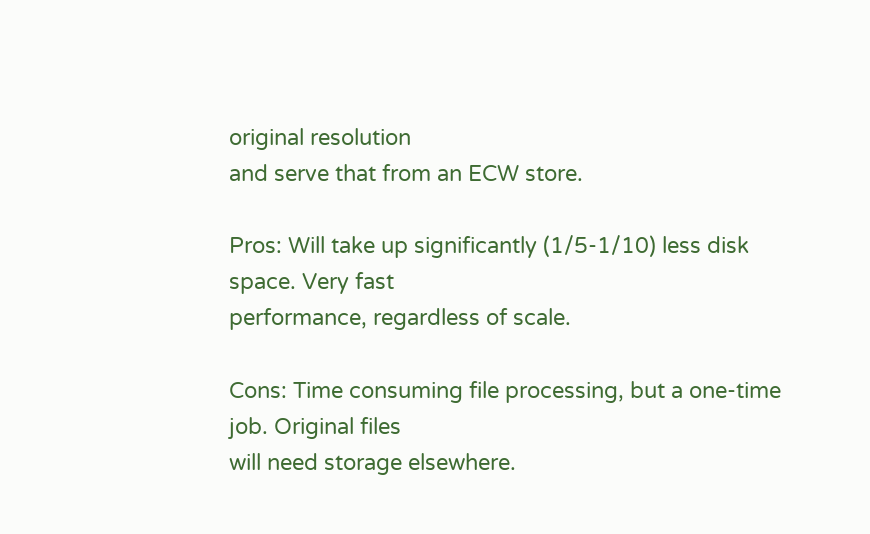original resolution
and serve that from an ECW store.

Pros: Will take up significantly (1/5-1/10) less disk space. Very fast
performance, regardless of scale.

Cons: Time consuming file processing, but a one-time job. Original files
will need storage elsewhere.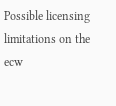Possible licensing limitations on the ecw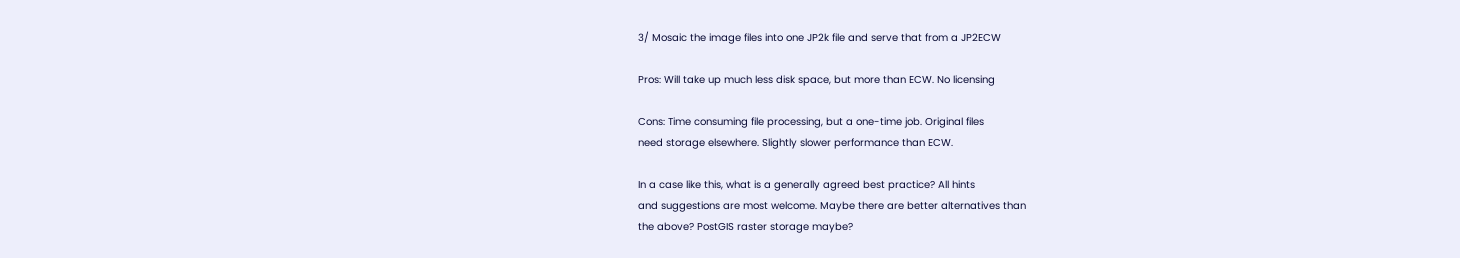3/ Mosaic the image files into one JP2k file and serve that from a JP2ECW

Pros: Will take up much less disk space, but more than ECW. No licensing

Cons: Time consuming file processing, but a one-time job. Original files
need storage elsewhere. Slightly slower performance than ECW.

In a case like this, what is a generally agreed best practice? All hints
and suggestions are most welcome. Maybe there are better alternatives than
the above? PostGIS raster storage maybe?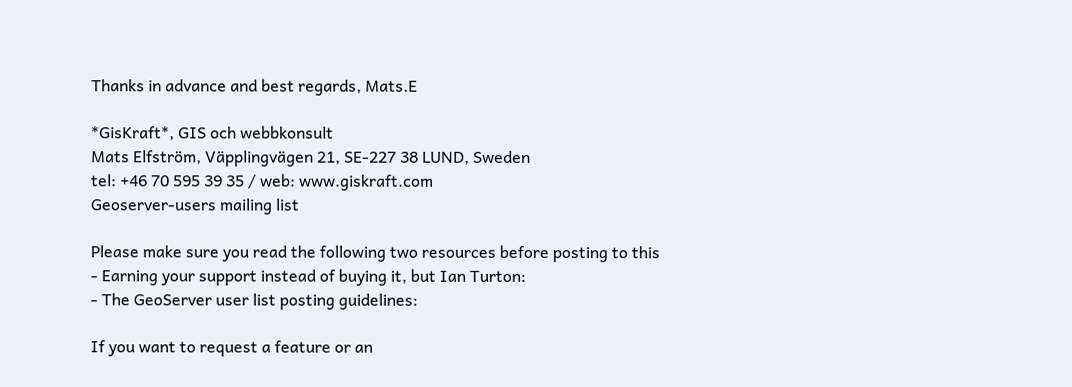Thanks in advance and best regards, Mats.E

*GisKraft*, GIS och webbkonsult
Mats Elfström, Väpplingvägen 21, SE-227 38 LUND, Sweden
tel: +46 70 595 39 35 / web: www.giskraft.com
Geoserver-users mailing list

Please make sure you read the following two resources before posting to this
- Earning your support instead of buying it, but Ian Turton:
- The GeoServer user list posting guidelines:

If you want to request a feature or an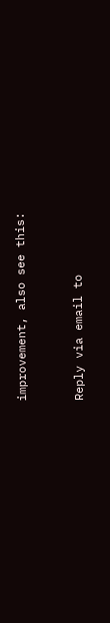improvement, also see this:


Reply via email to